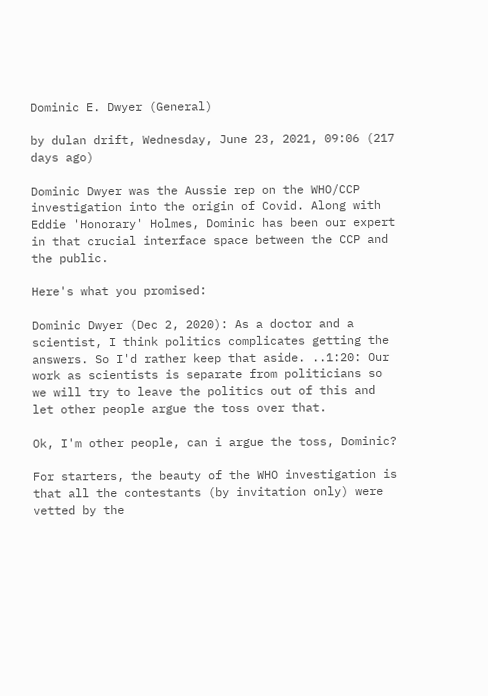Dominic E. Dwyer (General)

by dulan drift, Wednesday, June 23, 2021, 09:06 (217 days ago)

Dominic Dwyer was the Aussie rep on the WHO/CCP investigation into the origin of Covid. Along with Eddie 'Honorary' Holmes, Dominic has been our expert in that crucial interface space between the CCP and the public.

Here's what you promised:

Dominic Dwyer (Dec 2, 2020): As a doctor and a scientist, I think politics complicates getting the answers. So I'd rather keep that aside. ..1:20: Our work as scientists is separate from politicians so we will try to leave the politics out of this and let other people argue the toss over that.

Ok, I'm other people, can i argue the toss, Dominic?

For starters, the beauty of the WHO investigation is that all the contestants (by invitation only) were vetted by the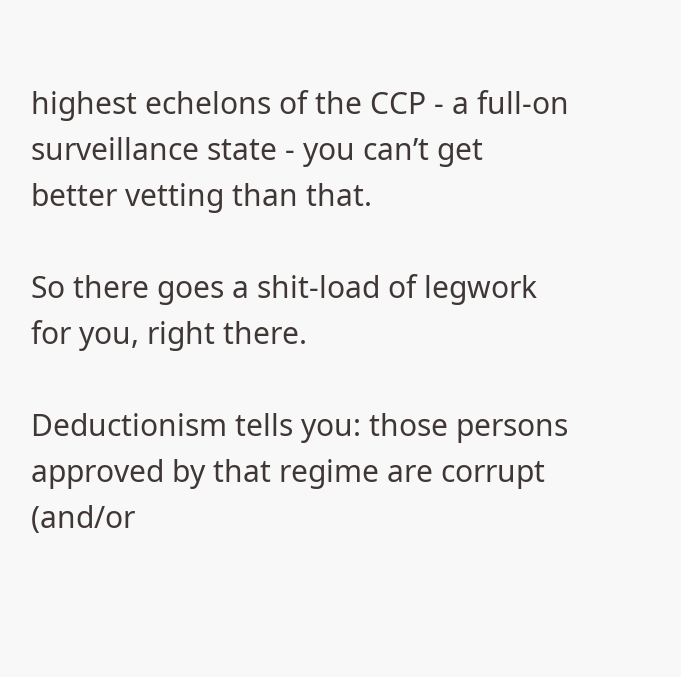highest echelons of the CCP - a full-on surveillance state - you can’t get better vetting than that.

So there goes a shit-load of legwork for you, right there.

Deductionism tells you: those persons approved by that regime are corrupt (and/or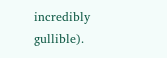incredibly gullible).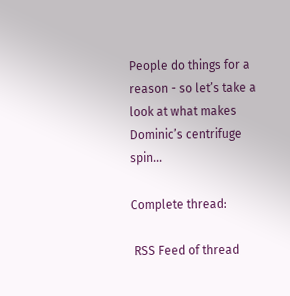People do things for a reason - so let’s take a look at what makes Dominic’s centrifuge spin...

Complete thread:

 RSS Feed of thread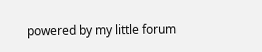powered by my little forum